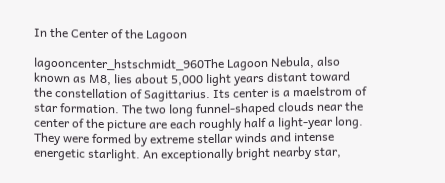In the Center of the Lagoon

lagooncenter_hstschmidt_960The Lagoon Nebula, also known as M8, lies about 5,000 light years distant toward the constellation of Sagittarius. Its center is a maelstrom of star formation. The two long funnel-shaped clouds near the center of the picture are each roughly half a light-year long. They were formed by extreme stellar winds and intense energetic starlight. An exceptionally bright nearby star,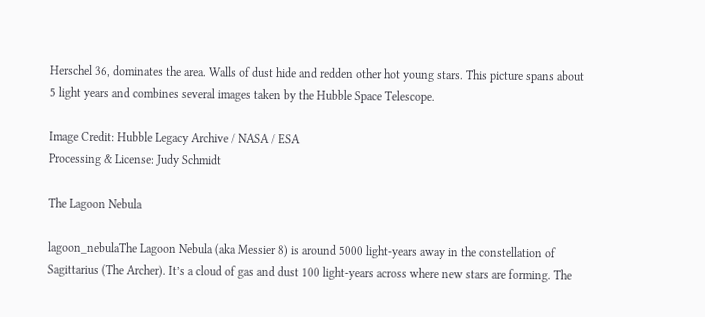Herschel 36, dominates the area. Walls of dust hide and redden other hot young stars. This picture spans about 5 light years and combines several images taken by the Hubble Space Telescope.

Image Credit: Hubble Legacy Archive / NASA / ESA
Processing & License: Judy Schmidt

The Lagoon Nebula

lagoon_nebulaThe Lagoon Nebula (aka Messier 8) is around 5000 light-years away in the constellation of Sagittarius (The Archer). It’s a cloud of gas and dust 100 light-years across where new stars are forming. The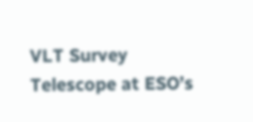VLT Survey Telescope at ESO’s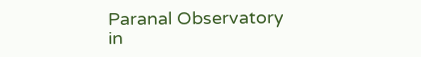Paranal Observatory in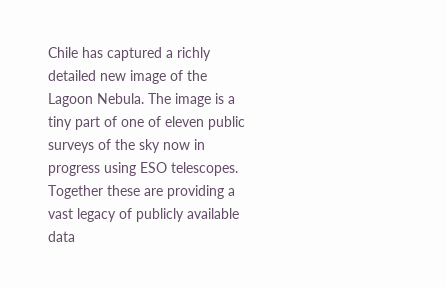Chile has captured a richly detailed new image of the Lagoon Nebula. The image is a tiny part of one of eleven public surveys of the sky now in progress using ESO telescopes. Together these are providing a vast legacy of publicly available data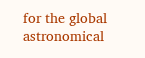for the global astronomical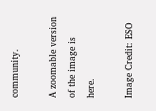community.

A zoomable version of the image is here.

Image Credit: ESO